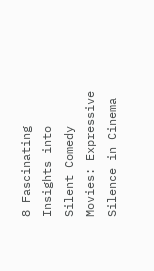8 Fascinating Insights into Silent Comedy Movies: Expressive Silence in Cinema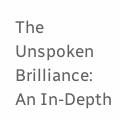The Unspoken Brilliance: An In-Depth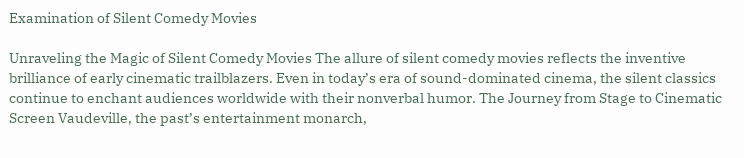Examination of Silent Comedy Movies

Unraveling the Magic of Silent Comedy Movies The allure of silent comedy movies reflects the inventive brilliance of early cinematic trailblazers. Even in today’s era of sound-dominated cinema, the silent classics continue to enchant audiences worldwide with their nonverbal humor. The Journey from Stage to Cinematic Screen Vaudeville, the past’s entertainment monarch,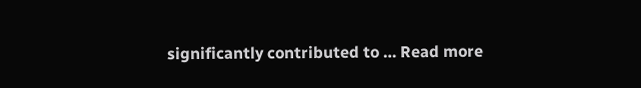significantly contributed to … Read more